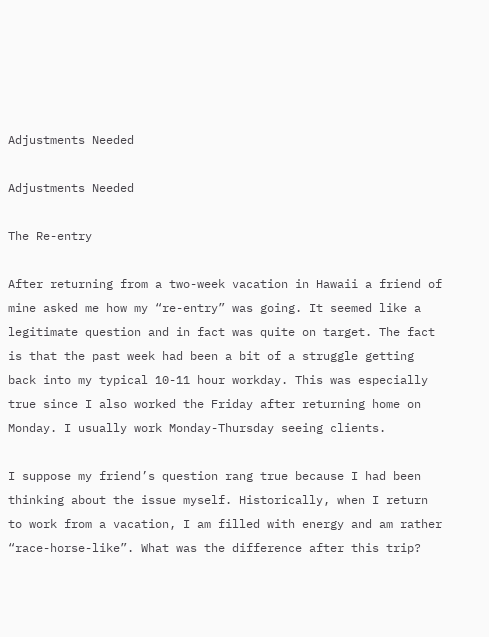Adjustments Needed

Adjustments Needed

The Re-entry

After returning from a two-week vacation in Hawaii a friend of mine asked me how my “re-entry” was going. It seemed like a legitimate question and in fact was quite on target. The fact is that the past week had been a bit of a struggle getting back into my typical 10-11 hour workday. This was especially true since I also worked the Friday after returning home on Monday. I usually work Monday-Thursday seeing clients.

I suppose my friend’s question rang true because I had been thinking about the issue myself. Historically, when I return to work from a vacation, I am filled with energy and am rather “race-horse-like”. What was the difference after this trip?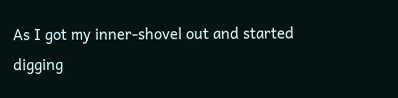As I got my inner-shovel out and started digging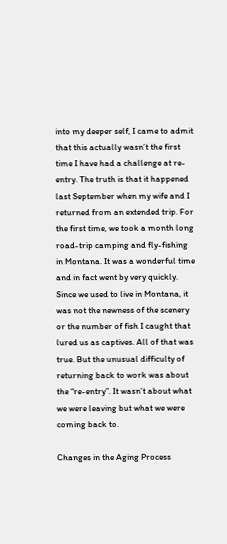into my deeper self, I came to admit that this actually wasn’t the first time I have had a challenge at re-entry. The truth is that it happened last September when my wife and I returned from an extended trip. For the first time, we took a month long road-trip camping and fly-fishing in Montana. It was a wonderful time and in fact went by very quickly. Since we used to live in Montana, it was not the newness of the scenery or the number of fish I caught that lured us as captives. All of that was true. But the unusual difficulty of returning back to work was about the “re-entry”. It wasn’t about what we were leaving but what we were coming back to.

Changes in the Aging Process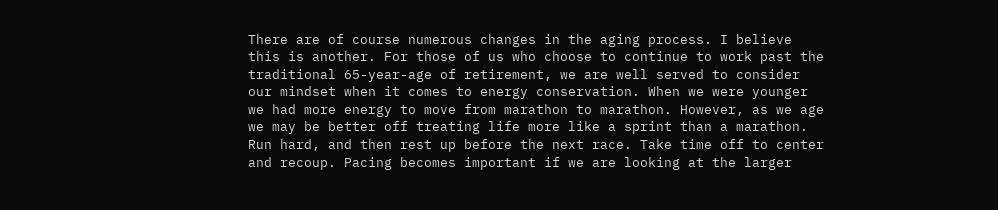There are of course numerous changes in the aging process. I believe this is another. For those of us who choose to continue to work past the traditional 65-year-age of retirement, we are well served to consider our mindset when it comes to energy conservation. When we were younger we had more energy to move from marathon to marathon. However, as we age we may be better off treating life more like a sprint than a marathon. Run hard, and then rest up before the next race. Take time off to center and recoup. Pacing becomes important if we are looking at the larger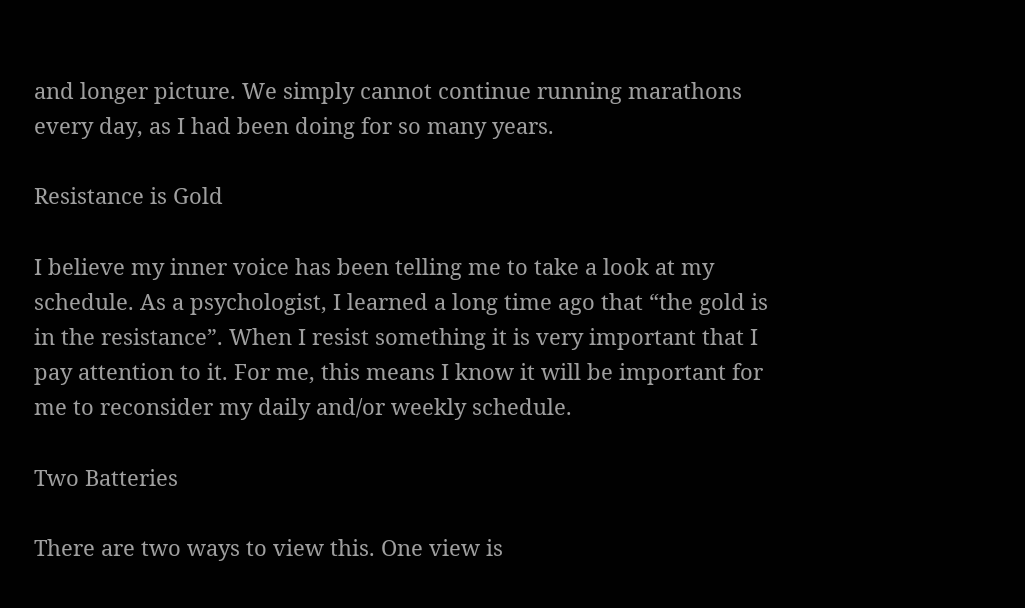and longer picture. We simply cannot continue running marathons every day, as I had been doing for so many years.

Resistance is Gold

I believe my inner voice has been telling me to take a look at my schedule. As a psychologist, I learned a long time ago that “the gold is in the resistance”. When I resist something it is very important that I pay attention to it. For me, this means I know it will be important for me to reconsider my daily and/or weekly schedule.

Two Batteries

There are two ways to view this. One view is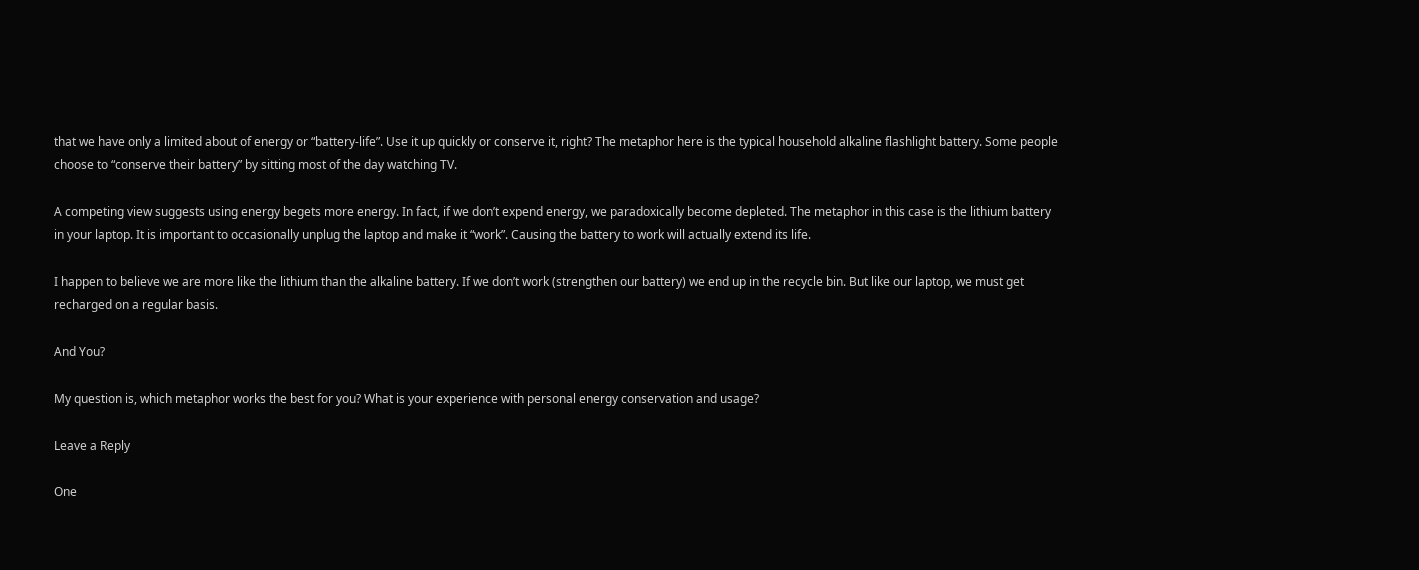that we have only a limited about of energy or “battery-life”. Use it up quickly or conserve it, right? The metaphor here is the typical household alkaline flashlight battery. Some people choose to “conserve their battery” by sitting most of the day watching TV.

A competing view suggests using energy begets more energy. In fact, if we don’t expend energy, we paradoxically become depleted. The metaphor in this case is the lithium battery in your laptop. It is important to occasionally unplug the laptop and make it “work”. Causing the battery to work will actually extend its life.

I happen to believe we are more like the lithium than the alkaline battery. If we don’t work (strengthen our battery) we end up in the recycle bin. But like our laptop, we must get recharged on a regular basis.

And You?

My question is, which metaphor works the best for you? What is your experience with personal energy conservation and usage?

Leave a Reply

One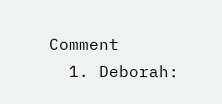Comment
  1. Deborah: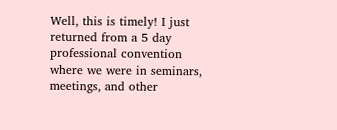Well, this is timely! I just returned from a 5 day professional convention where we were in seminars, meetings, and other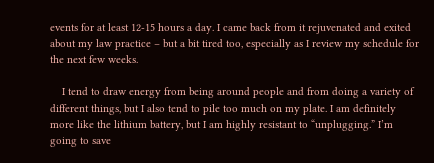events for at least 12-15 hours a day. I came back from it rejuvenated and exited about my law practice – but a bit tired too, especially as I review my schedule for the next few weeks.

    I tend to draw energy from being around people and from doing a variety of different things, but I also tend to pile too much on my plate. I am definitely more like the lithium battery, but I am highly resistant to “unplugging.” I’m going to save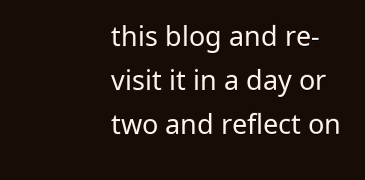this blog and re-visit it in a day or two and reflect on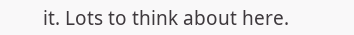it. Lots to think about here.